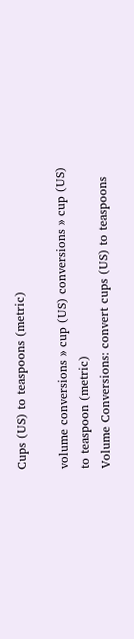Cups (US) to teaspoons (metric)

volume conversions » cup (US) conversions » cup (US) to teaspoon (metric)
Volume Conversions: convert cups (US) to teaspoons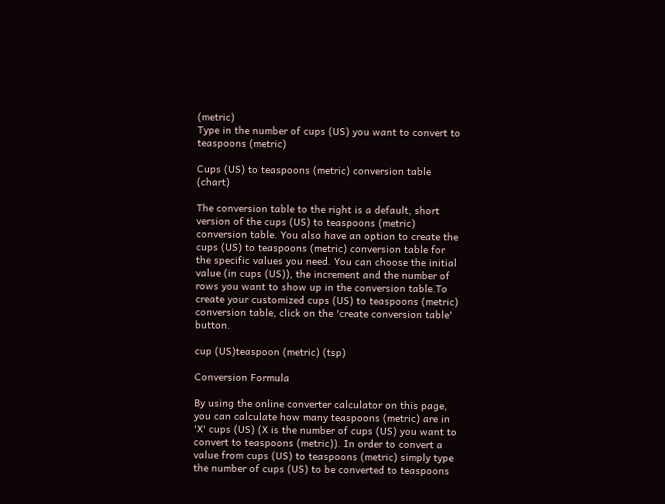(metric)
Type in the number of cups (US) you want to convert to teaspoons (metric)

Cups (US) to teaspoons (metric) conversion table (chart)

The conversion table to the right is a default, short version of the cups (US) to teaspoons (metric) conversion table. You also have an option to create the cups (US) to teaspoons (metric) conversion table for the specific values you need. You can choose the initial value (in cups (US)), the increment and the number of rows you want to show up in the conversion table.To create your customized cups (US) to teaspoons (metric) conversion table, click on the 'create conversion table' button.

cup (US)teaspoon (metric) (tsp)

Conversion Formula

By using the online converter calculator on this page, you can calculate how many teaspoons (metric) are in 'X' cups (US) (X is the number of cups (US) you want to convert to teaspoons (metric)). In order to convert a value from cups (US) to teaspoons (metric) simply type the number of cups (US) to be converted to teaspoons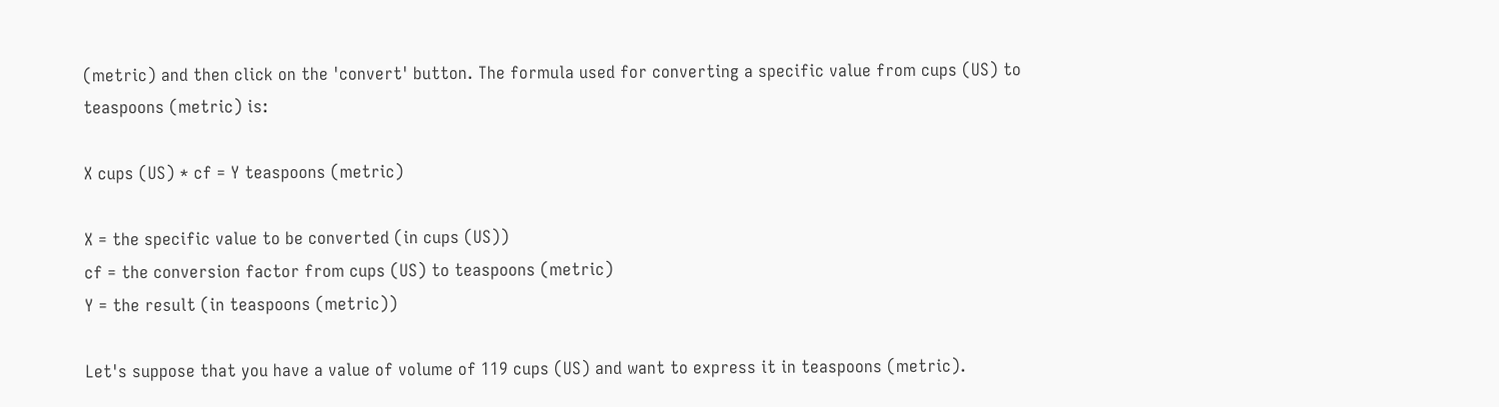(metric) and then click on the 'convert' button. The formula used for converting a specific value from cups (US) to teaspoons (metric) is:

X cups (US) * cf = Y teaspoons (metric)

X = the specific value to be converted (in cups (US))
cf = the conversion factor from cups (US) to teaspoons (metric)
Y = the result (in teaspoons (metric))

Let's suppose that you have a value of volume of 119 cups (US) and want to express it in teaspoons (metric).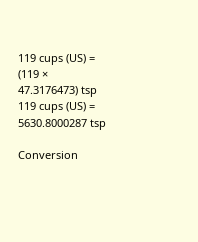119 cups (US) = (119 × 47.3176473) tsp
119 cups (US) = 5630.8000287 tsp

Conversion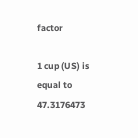factor

1 cup (US) is equal to 47.3176473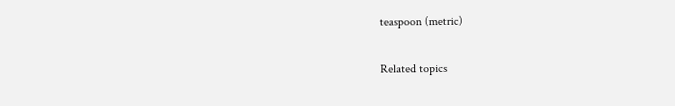teaspoon (metric)

Related topics